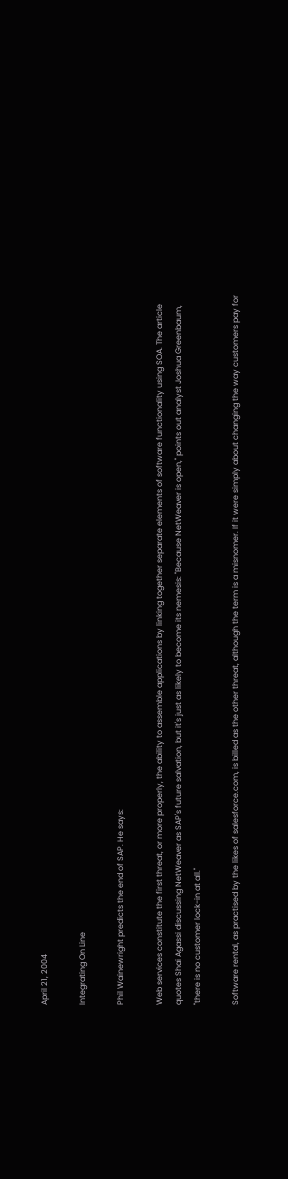April 21, 2004

Integrating On Line

Phil Wainewright predicts the end of SAP. He says:

Web services constitute the first threat, or more properly, the ability to assemble applications by linking together separate elements of software functionality using SOA. The article quotes Shai Agassi discussing NetWeaver as SAP's future salvation, but it's just as likely to become its nemesis: "Because NetWeaver is open," points out analyst Joshua Greenbaum, "there is no customer lock-in at all."

Software rental, as practised by the likes of salesforce.com, is billed as the other threat, although the term is a misnomer. If it were simply about changing the way customers pay for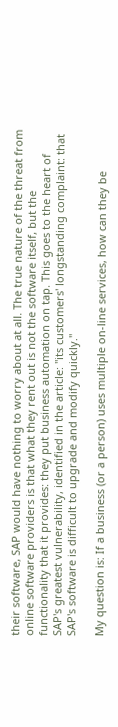their software, SAP would have nothing to worry about at all. The true nature of the threat from online software providers is that what they rent out is not the software itself, but the functionality that it provides: they put business automation on tap. This goes to the heart of SAP's greatest vulnerability, identified in the article: "its customers' longstanding complaint: that SAP's software is difficult to upgrade and modify quickly."

My question is: If a business (or a person) uses multiple on-line services, how can they be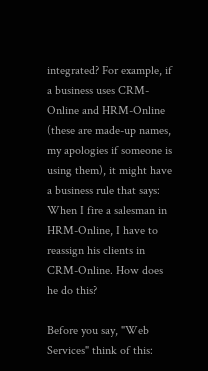integrated? For example, if a business uses CRM-Online and HRM-Online (these are made-up names, my apologies if someone is using them), it might have a business rule that says: When I fire a salesman in HRM-Online, I have to reassign his clients in CRM-Online. How does he do this?

Before you say, "Web Services" think of this: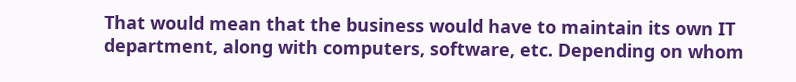That would mean that the business would have to maintain its own IT department, along with computers, software, etc. Depending on whom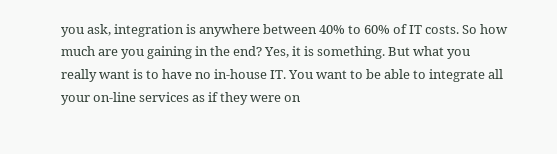you ask, integration is anywhere between 40% to 60% of IT costs. So how much are you gaining in the end? Yes, it is something. But what you really want is to have no in-house IT. You want to be able to integrate all your on-line services as if they were on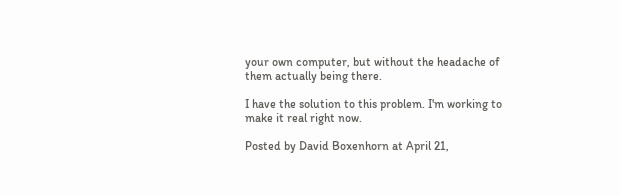your own computer, but without the headache of them actually being there.

I have the solution to this problem. I'm working to make it real right now.

Posted by David Boxenhorn at April 21,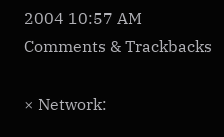2004 10:57 AM
Comments & Trackbacks

× Network: